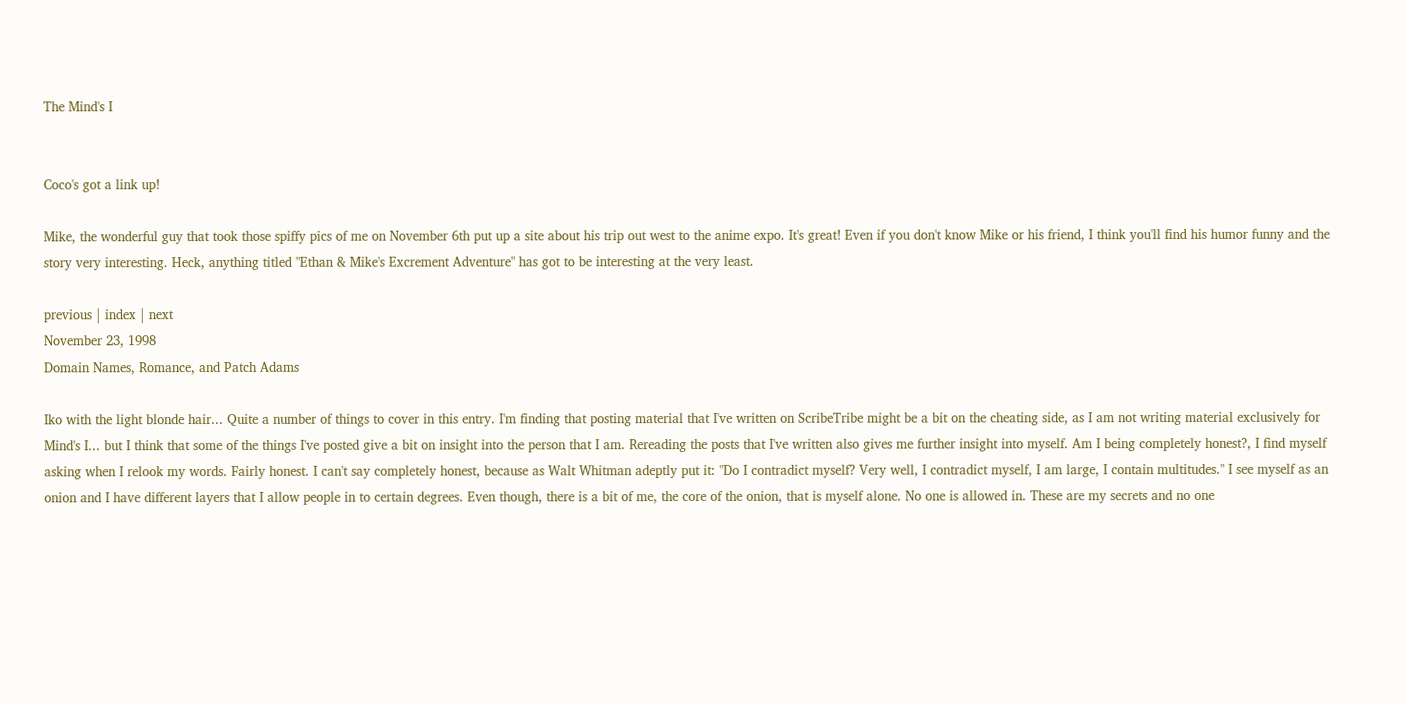The Mind's I


Coco's got a link up!

Mike, the wonderful guy that took those spiffy pics of me on November 6th put up a site about his trip out west to the anime expo. It's great! Even if you don't know Mike or his friend, I think you'll find his humor funny and the story very interesting. Heck, anything titled "Ethan & Mike's Excrement Adventure" has got to be interesting at the very least.

previous | index | next
November 23, 1998
Domain Names, Romance, and Patch Adams

Iko with the light blonde hair... Quite a number of things to cover in this entry. I'm finding that posting material that I've written on ScribeTribe might be a bit on the cheating side, as I am not writing material exclusively for Mind's I... but I think that some of the things I've posted give a bit on insight into the person that I am. Rereading the posts that I've written also gives me further insight into myself. Am I being completely honest?, I find myself asking when I relook my words. Fairly honest. I can't say completely honest, because as Walt Whitman adeptly put it: "Do I contradict myself? Very well, I contradict myself, I am large, I contain multitudes." I see myself as an onion and I have different layers that I allow people in to certain degrees. Even though, there is a bit of me, the core of the onion, that is myself alone. No one is allowed in. These are my secrets and no one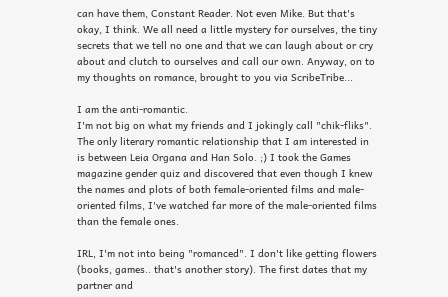can have them, Constant Reader. Not even Mike. But that's okay, I think. We all need a little mystery for ourselves, the tiny secrets that we tell no one and that we can laugh about or cry about and clutch to ourselves and call our own. Anyway, on to my thoughts on romance, brought to you via ScribeTribe...

I am the anti-romantic.
I'm not big on what my friends and I jokingly call "chik-fliks". The only literary romantic relationship that I am interested in is between Leia Organa and Han Solo. ;) I took the Games magazine gender quiz and discovered that even though I knew the names and plots of both female-oriented films and male-oriented films, I've watched far more of the male-oriented films than the female ones.

IRL, I'm not into being "romanced". I don't like getting flowers (books, games.. that's another story). The first dates that my partner and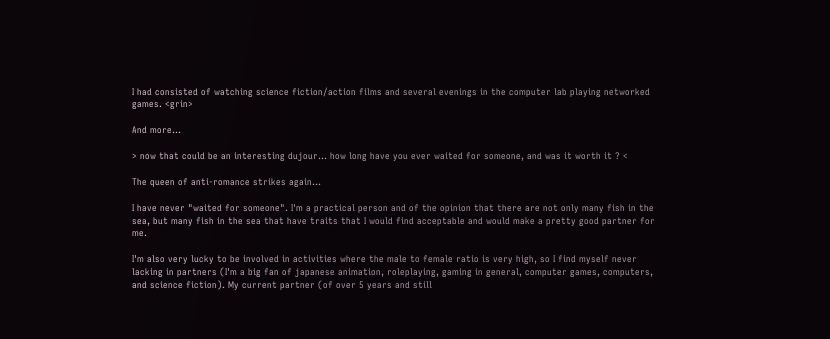I had consisted of watching science fiction/action films and several evenings in the computer lab playing networked games. <grin>

And more...

> now that could be an interesting dujour... how long have you ever waited for someone, and was it worth it ? <

The queen of anti-romance strikes again...

I have never "waited for someone". I'm a practical person and of the opinion that there are not only many fish in the sea, but many fish in the sea that have traits that I would find acceptable and would make a pretty good partner for me.

I'm also very lucky to be involved in activities where the male to female ratio is very high, so I find myself never lacking in partners (I'm a big fan of japanese animation, roleplaying, gaming in general, computer games, computers, and science fiction). My current partner (of over 5 years and still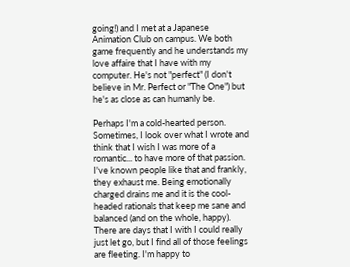going!) and I met at a Japanese Animation Club on campus. We both game frequently and he understands my love affaire that I have with my computer. He's not "perfect" (I don't believe in Mr. Perfect or "The One") but he's as close as can humanly be.

Perhaps I'm a cold-hearted person. Sometimes, I look over what I wrote and think that I wish I was more of a romantic... to have more of that passion. I've known people like that and frankly, they exhaust me. Being emotionally charged drains me and it is the cool-headed rationals that keep me sane and balanced (and on the whole, happy). There are days that I with I could really just let go, but I find all of those feelings are fleeting. I'm happy to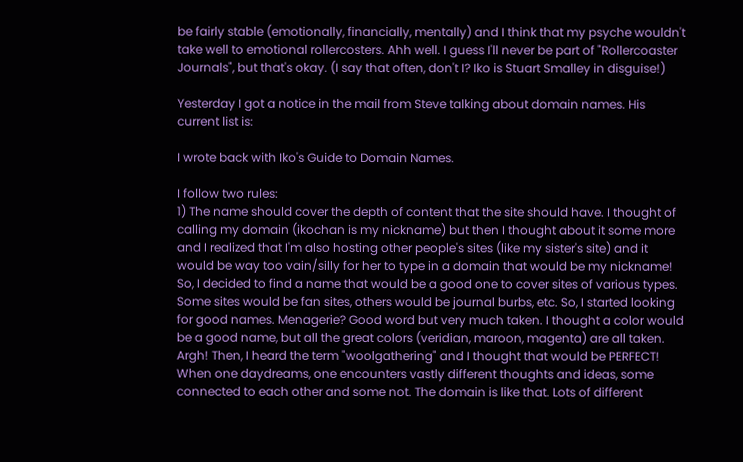be fairly stable (emotionally, financially, mentally) and I think that my psyche wouldn't take well to emotional rollercosters. Ahh well. I guess I'll never be part of "Rollercoaster Journals", but that's okay. (I say that often, don't I? Iko is Stuart Smalley in disguise!)

Yesterday I got a notice in the mail from Steve talking about domain names. His current list is:

I wrote back with Iko's Guide to Domain Names.

I follow two rules:
1) The name should cover the depth of content that the site should have. I thought of calling my domain (ikochan is my nickname) but then I thought about it some more and I realized that I'm also hosting other people's sites (like my sister's site) and it would be way too vain/silly for her to type in a domain that would be my nickname! So, I decided to find a name that would be a good one to cover sites of various types. Some sites would be fan sites, others would be journal burbs, etc. So, I started looking for good names. Menagerie? Good word but very much taken. I thought a color would be a good name, but all the great colors (veridian, maroon, magenta) are all taken. Argh! Then, I heard the term "woolgathering" and I thought that would be PERFECT! When one daydreams, one encounters vastly different thoughts and ideas, some connected to each other and some not. The domain is like that. Lots of different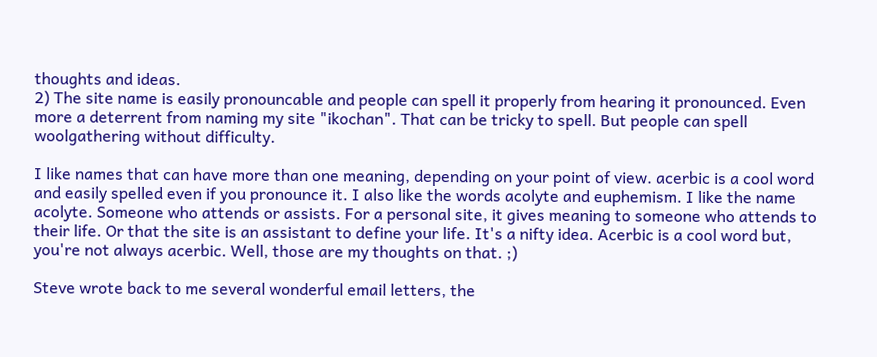thoughts and ideas.
2) The site name is easily pronouncable and people can spell it properly from hearing it pronounced. Even more a deterrent from naming my site "ikochan". That can be tricky to spell. But people can spell woolgathering without difficulty.

I like names that can have more than one meaning, depending on your point of view. acerbic is a cool word and easily spelled even if you pronounce it. I also like the words acolyte and euphemism. I like the name acolyte. Someone who attends or assists. For a personal site, it gives meaning to someone who attends to their life. Or that the site is an assistant to define your life. It's a nifty idea. Acerbic is a cool word but, you're not always acerbic. Well, those are my thoughts on that. ;)

Steve wrote back to me several wonderful email letters, the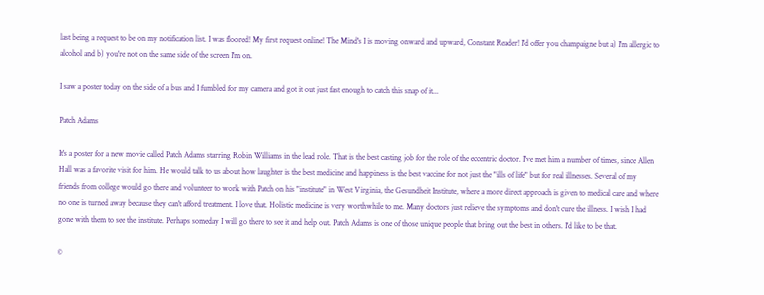last being a request to be on my notification list. I was floored! My first request online! The Mind's I is moving onward and upward, Constant Reader! I'd offer you champaigne but a) I'm allergic to alcohol and b) you're not on the same side of the screen I'm on.

I saw a poster today on the side of a bus and I fumbled for my camera and got it out just fast enough to catch this snap of it...

Patch Adams

It's a poster for a new movie called Patch Adams starring Robin Williams in the lead role. That is the best casting job for the role of the eccentric doctor. I've met him a number of times, since Allen Hall was a favorite visit for him. He would talk to us about how laughter is the best medicine and happiness is the best vaccine for not just the "ills of life" but for real illnesses. Several of my friends from college would go there and volunteer to work with Patch on his "institute" in West Virginia, the Gesundheit Institute, where a more direct approach is given to medical care and where no one is turned away because they can't afford treatment. I love that. Holistic medicine is very worthwhile to me. Many doctors just relieve the symptoms and don't cure the illness. I wish I had gone with them to see the institute. Perhaps someday I will go there to see it and help out. Patch Adams is one of those unique people that bring out the best in others. I'd like to be that.

©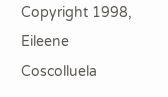Copyright 1998, Eileene Coscolluela